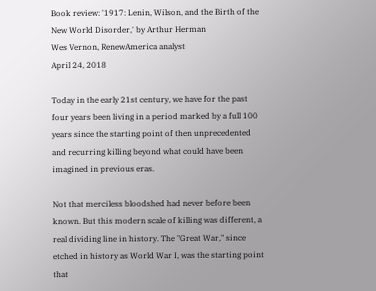Book review: '1917: Lenin, Wilson, and the Birth of the New World Disorder,' by Arthur Herman
Wes Vernon, RenewAmerica analyst
April 24, 2018

Today in the early 21st century, we have for the past four years been living in a period marked by a full 100 years since the starting point of then unprecedented and recurring killing beyond what could have been imagined in previous eras.

Not that merciless bloodshed had never before been known. But this modern scale of killing was different, a real dividing line in history. The "Great War," since etched in history as World War I, was the starting point that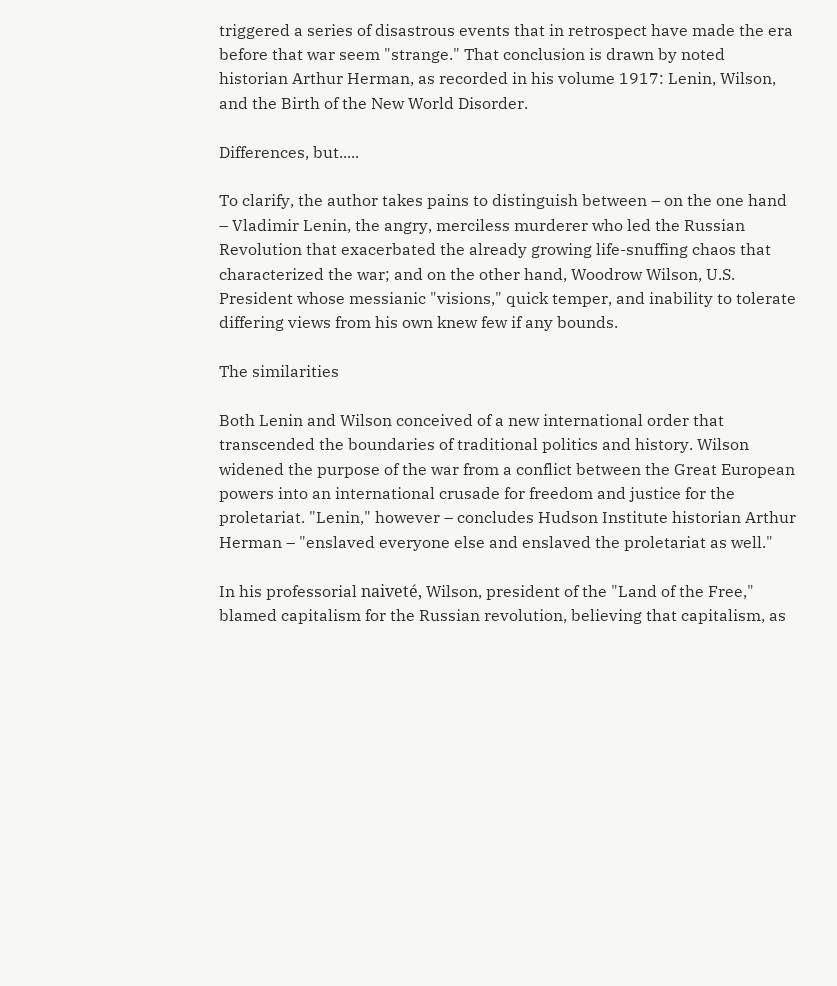triggered a series of disastrous events that in retrospect have made the era before that war seem "strange." That conclusion is drawn by noted historian Arthur Herman, as recorded in his volume 1917: Lenin, Wilson, and the Birth of the New World Disorder.

Differences, but.....

To clarify, the author takes pains to distinguish between – on the one hand – Vladimir Lenin, the angry, merciless murderer who led the Russian Revolution that exacerbated the already growing life-snuffing chaos that characterized the war; and on the other hand, Woodrow Wilson, U.S. President whose messianic "visions," quick temper, and inability to tolerate differing views from his own knew few if any bounds.

The similarities

Both Lenin and Wilson conceived of a new international order that transcended the boundaries of traditional politics and history. Wilson widened the purpose of the war from a conflict between the Great European powers into an international crusade for freedom and justice for the proletariat. "Lenin," however – concludes Hudson Institute historian Arthur Herman – "enslaved everyone else and enslaved the proletariat as well."

In his professorial naiveté, Wilson, president of the "Land of the Free," blamed capitalism for the Russian revolution, believing that capitalism, as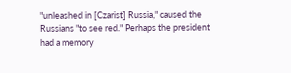"unleashed in [Czarist] Russia," caused the Russians "to see red." Perhaps the president had a memory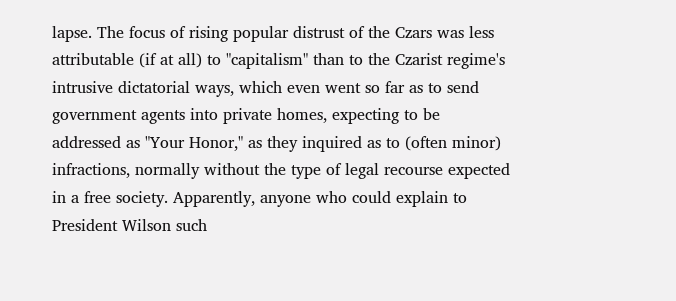lapse. The focus of rising popular distrust of the Czars was less attributable (if at all) to "capitalism" than to the Czarist regime's intrusive dictatorial ways, which even went so far as to send government agents into private homes, expecting to be addressed as "Your Honor," as they inquired as to (often minor) infractions, normally without the type of legal recourse expected in a free society. Apparently, anyone who could explain to President Wilson such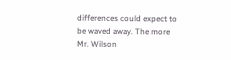differences could expect to be waved away. The more Mr. Wilson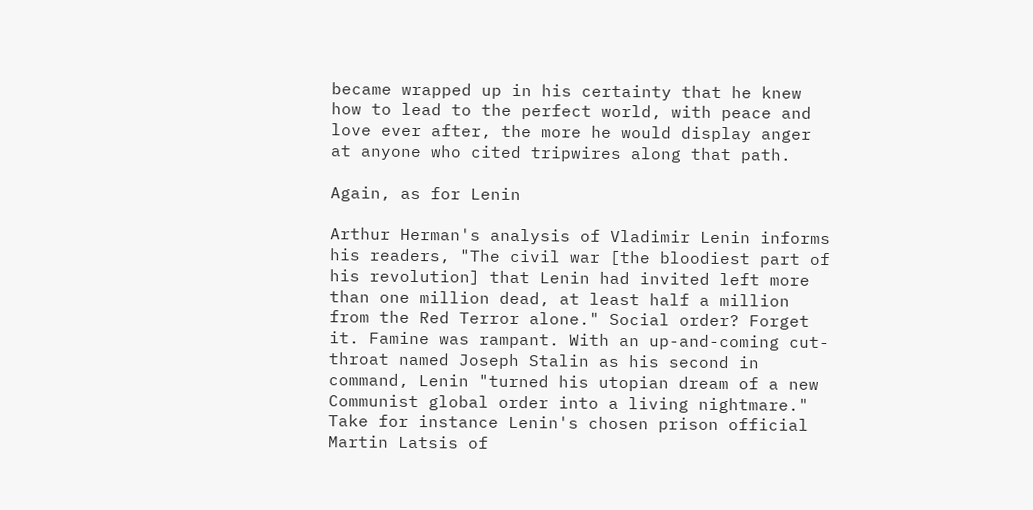became wrapped up in his certainty that he knew how to lead to the perfect world, with peace and love ever after, the more he would display anger at anyone who cited tripwires along that path.

Again, as for Lenin

Arthur Herman's analysis of Vladimir Lenin informs his readers, "The civil war [the bloodiest part of his revolution] that Lenin had invited left more than one million dead, at least half a million from the Red Terror alone." Social order? Forget it. Famine was rampant. With an up-and-coming cut-throat named Joseph Stalin as his second in command, Lenin "turned his utopian dream of a new Communist global order into a living nightmare." Take for instance Lenin's chosen prison official Martin Latsis of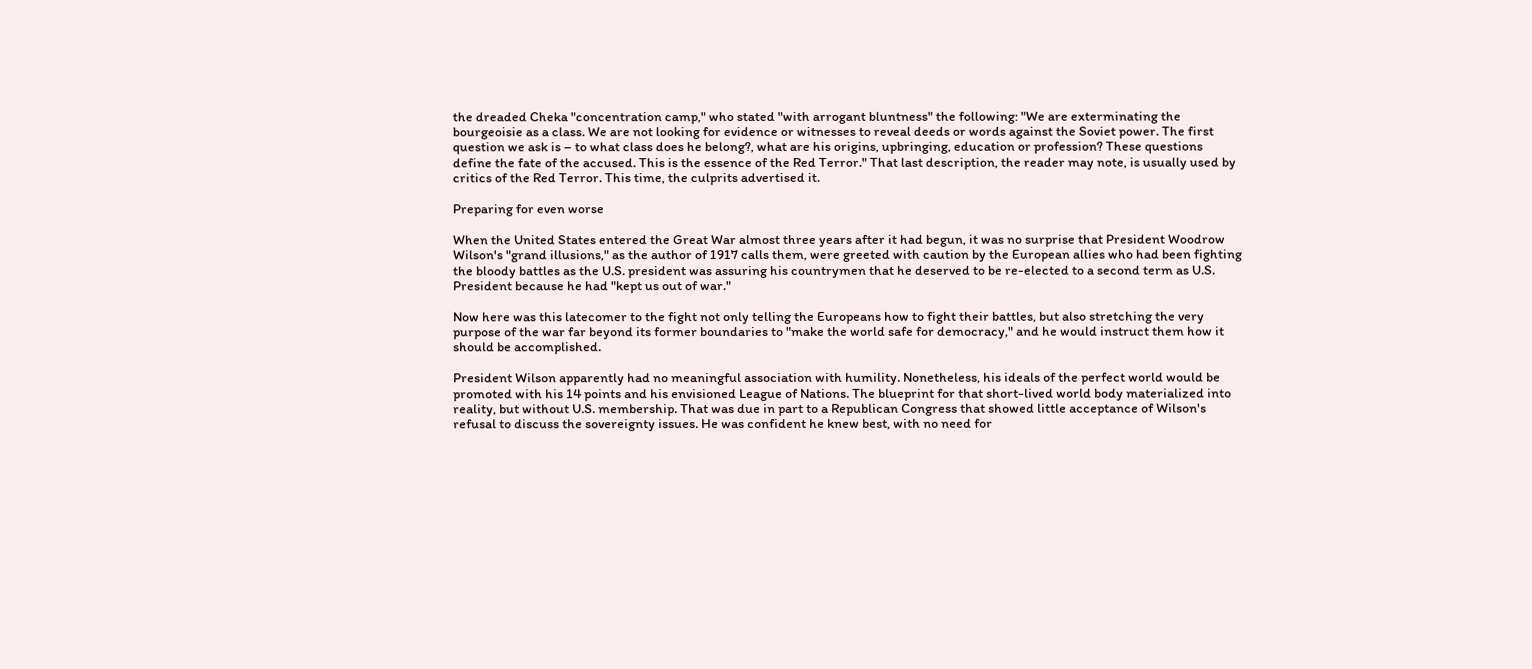the dreaded Cheka "concentration camp," who stated "with arrogant bluntness" the following: "We are exterminating the bourgeoisie as a class. We are not looking for evidence or witnesses to reveal deeds or words against the Soviet power. The first question we ask is – to what class does he belong?, what are his origins, upbringing, education or profession? These questions define the fate of the accused. This is the essence of the Red Terror." That last description, the reader may note, is usually used by critics of the Red Terror. This time, the culprits advertised it.

Preparing for even worse

When the United States entered the Great War almost three years after it had begun, it was no surprise that President Woodrow Wilson's "grand illusions," as the author of 1917 calls them, were greeted with caution by the European allies who had been fighting the bloody battles as the U.S. president was assuring his countrymen that he deserved to be re-elected to a second term as U.S. President because he had "kept us out of war."

Now here was this latecomer to the fight not only telling the Europeans how to fight their battles, but also stretching the very purpose of the war far beyond its former boundaries to "make the world safe for democracy," and he would instruct them how it should be accomplished.

President Wilson apparently had no meaningful association with humility. Nonetheless, his ideals of the perfect world would be promoted with his 14 points and his envisioned League of Nations. The blueprint for that short-lived world body materialized into reality, but without U.S. membership. That was due in part to a Republican Congress that showed little acceptance of Wilson's refusal to discuss the sovereignty issues. He was confident he knew best, with no need for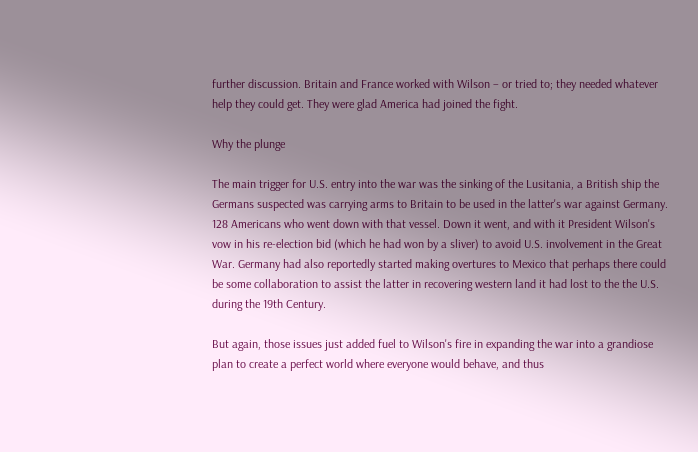further discussion. Britain and France worked with Wilson – or tried to; they needed whatever help they could get. They were glad America had joined the fight.

Why the plunge

The main trigger for U.S. entry into the war was the sinking of the Lusitania, a British ship the Germans suspected was carrying arms to Britain to be used in the latter's war against Germany. 128 Americans who went down with that vessel. Down it went, and with it President Wilson's vow in his re-election bid (which he had won by a sliver) to avoid U.S. involvement in the Great War. Germany had also reportedly started making overtures to Mexico that perhaps there could be some collaboration to assist the latter in recovering western land it had lost to the the U.S. during the 19th Century.

But again, those issues just added fuel to Wilson's fire in expanding the war into a grandiose plan to create a perfect world where everyone would behave, and thus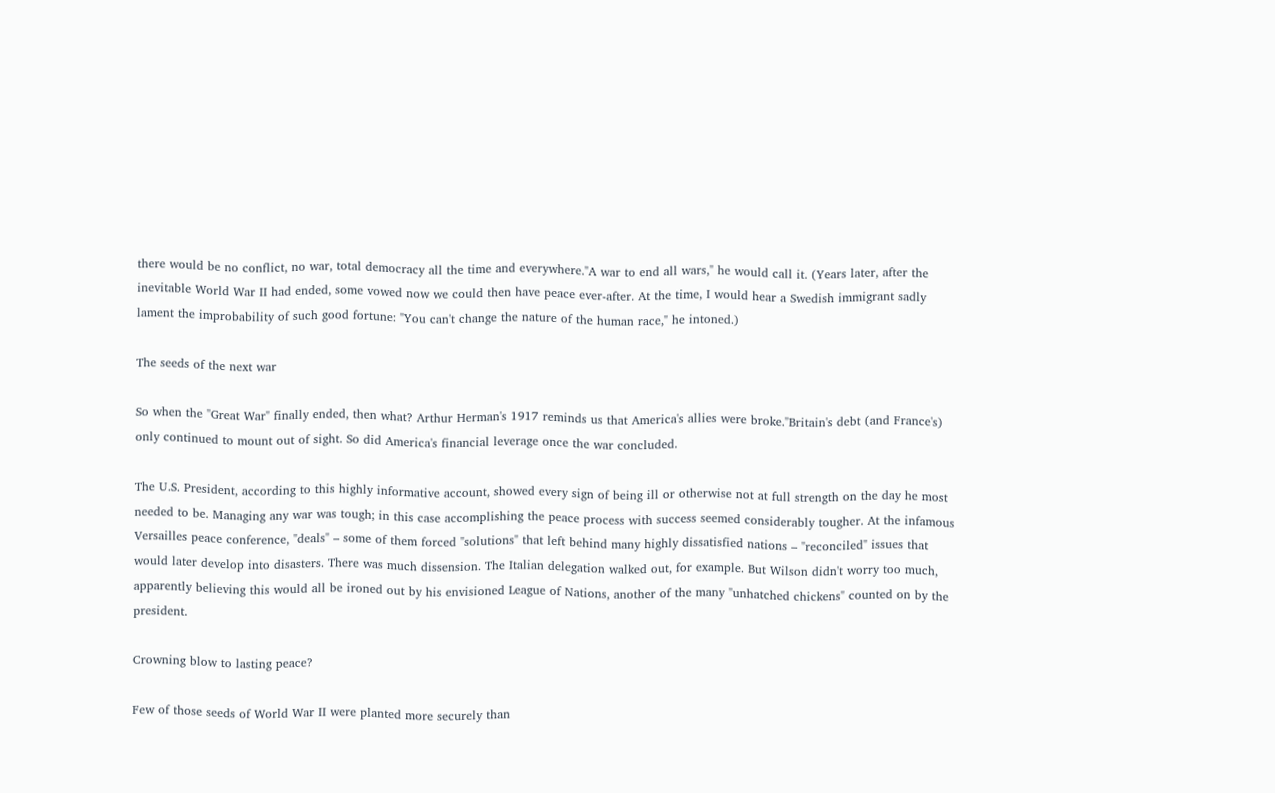there would be no conflict, no war, total democracy all the time and everywhere."A war to end all wars," he would call it. (Years later, after the inevitable World War II had ended, some vowed now we could then have peace ever-after. At the time, I would hear a Swedish immigrant sadly lament the improbability of such good fortune: "You can't change the nature of the human race," he intoned.)

The seeds of the next war

So when the "Great War" finally ended, then what? Arthur Herman's 1917 reminds us that America's allies were broke."Britain's debt (and France's) only continued to mount out of sight. So did America's financial leverage once the war concluded.

The U.S. President, according to this highly informative account, showed every sign of being ill or otherwise not at full strength on the day he most needed to be. Managing any war was tough; in this case accomplishing the peace process with success seemed considerably tougher. At the infamous Versailles peace conference, "deals" – some of them forced "solutions" that left behind many highly dissatisfied nations – "reconciled" issues that would later develop into disasters. There was much dissension. The Italian delegation walked out, for example. But Wilson didn't worry too much, apparently believing this would all be ironed out by his envisioned League of Nations, another of the many "unhatched chickens" counted on by the president.

Crowning blow to lasting peace?

Few of those seeds of World War II were planted more securely than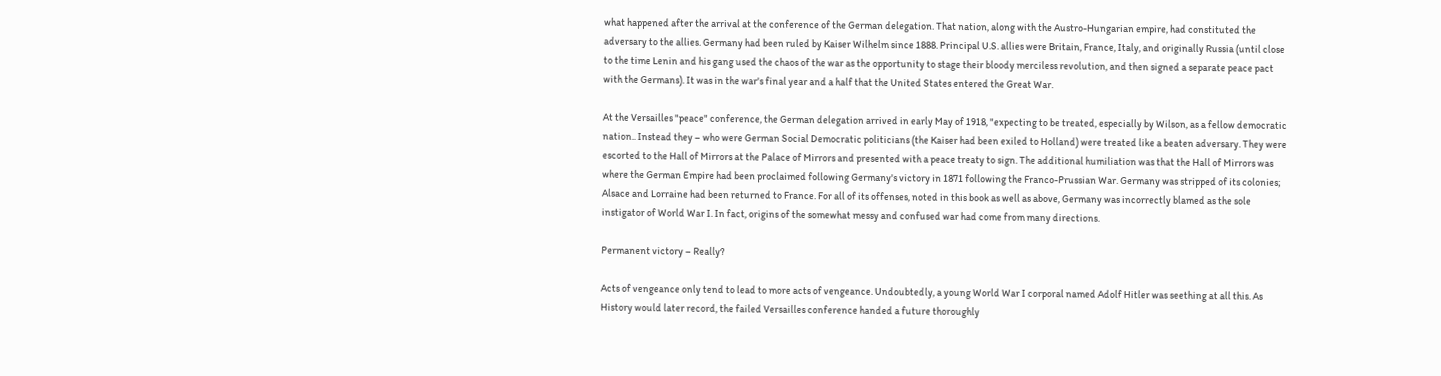what happened after the arrival at the conference of the German delegation. That nation, along with the Austro-Hungarian empire, had constituted the adversary to the allies. Germany had been ruled by Kaiser Wilhelm since 1888. Principal U.S. allies were Britain, France, Italy, and originally Russia (until close to the time Lenin and his gang used the chaos of the war as the opportunity to stage their bloody merciless revolution, and then signed a separate peace pact with the Germans). It was in the war's final year and a half that the United States entered the Great War.

At the Versailles "peace" conference, the German delegation arrived in early May of 1918, "expecting to be treated, especially by Wilson, as a fellow democratic nation.. Instead they – who were German Social Democratic politicians (the Kaiser had been exiled to Holland) were treated like a beaten adversary. They were escorted to the Hall of Mirrors at the Palace of Mirrors and presented with a peace treaty to sign. The additional humiliation was that the Hall of Mirrors was where the German Empire had been proclaimed following Germany's victory in 1871 following the Franco-Prussian War. Germany was stripped of its colonies; Alsace and Lorraine had been returned to France. For all of its offenses, noted in this book as well as above, Germany was incorrectly blamed as the sole instigator of World War I. In fact, origins of the somewhat messy and confused war had come from many directions.

Permanent victory – Really?

Acts of vengeance only tend to lead to more acts of vengeance. Undoubtedly, a young World War I corporal named Adolf Hitler was seething at all this. As History would later record, the failed Versailles conference handed a future thoroughly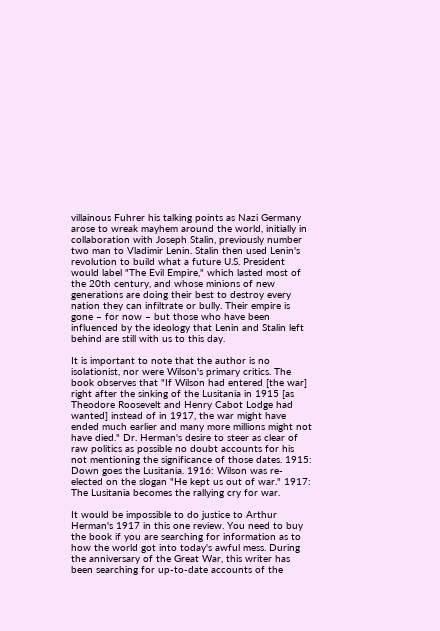villainous Fuhrer his talking points as Nazi Germany arose to wreak mayhem around the world, initially in collaboration with Joseph Stalin, previously number two man to Vladimir Lenin. Stalin then used Lenin's revolution to build what a future U.S. President would label "The Evil Empire," which lasted most of the 20th century, and whose minions of new generations are doing their best to destroy every nation they can infiltrate or bully. Their empire is gone – for now – but those who have been influenced by the ideology that Lenin and Stalin left behind are still with us to this day.

It is important to note that the author is no isolationist, nor were Wilson's primary critics. The book observes that "If Wilson had entered [the war] right after the sinking of the Lusitania in 1915 [as Theodore Roosevelt and Henry Cabot Lodge had wanted] instead of in 1917, the war might have ended much earlier and many more millions might not have died." Dr. Herman's desire to steer as clear of raw politics as possible no doubt accounts for his not mentioning the significance of those dates. 1915: Down goes the Lusitania. 1916: Wilson was re-elected on the slogan "He kept us out of war." 1917: The Lusitania becomes the rallying cry for war.

It would be impossible to do justice to Arthur Herman's 1917 in this one review. You need to buy the book if you are searching for information as to how the world got into today's awful mess. During the anniversary of the Great War, this writer has been searching for up-to-date accounts of the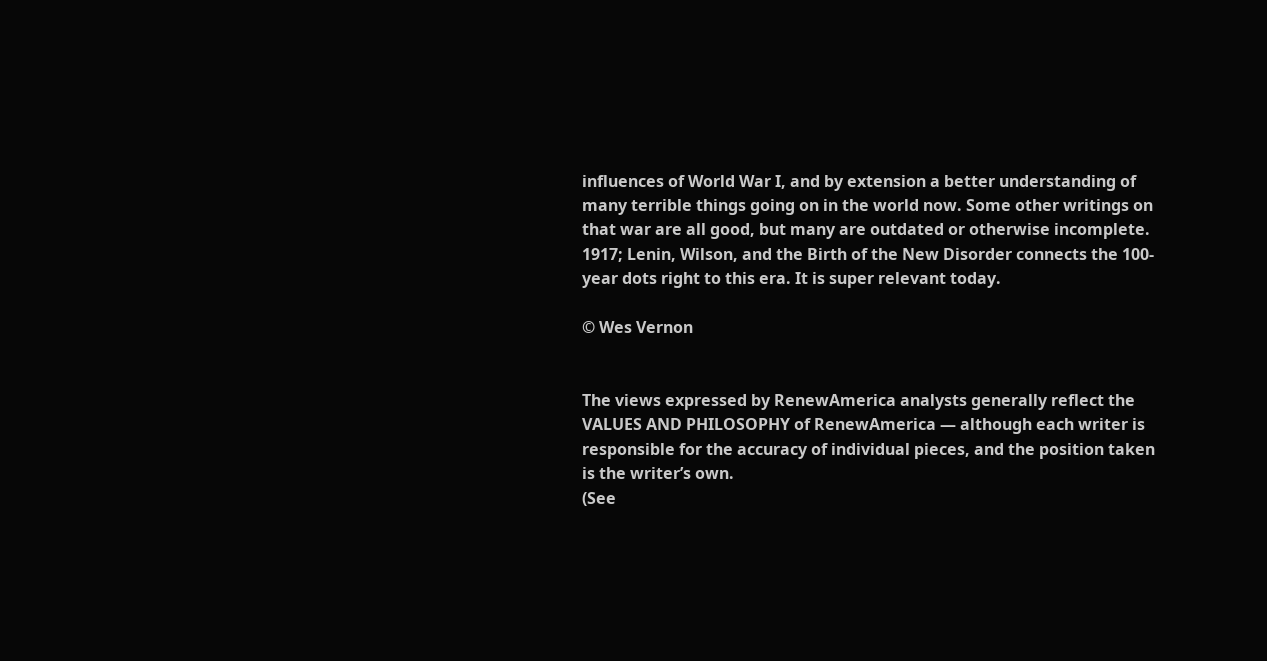influences of World War I, and by extension a better understanding of many terrible things going on in the world now. Some other writings on that war are all good, but many are outdated or otherwise incomplete. 1917; Lenin, Wilson, and the Birth of the New Disorder connects the 100-year dots right to this era. It is super relevant today.

© Wes Vernon


The views expressed by RenewAmerica analysts generally reflect the VALUES AND PHILOSOPHY of RenewAmerica — although each writer is responsible for the accuracy of individual pieces, and the position taken is the writer’s own.
(See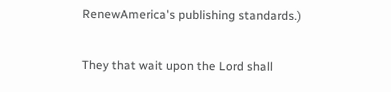RenewAmerica's publishing standards.)

They that wait upon the Lord shall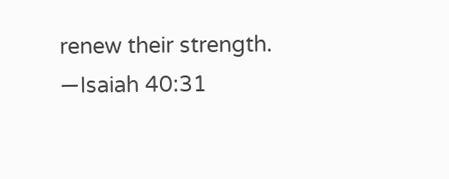renew their strength. —Isaiah 40:31